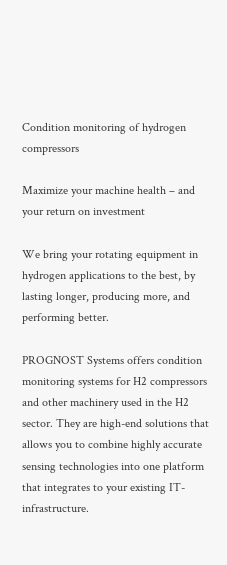Condition monitoring of hydrogen compressors

Maximize your machine health – and your return on investment

We bring your rotating equipment in hydrogen applications to the best, by lasting longer, producing more, and performing better.

PROGNOST Systems offers condition monitoring systems for H2 compressors and other machinery used in the H2 sector. They are high-end solutions that allows you to combine highly accurate sensing technologies into one platform that integrates to your existing IT-infrastructure.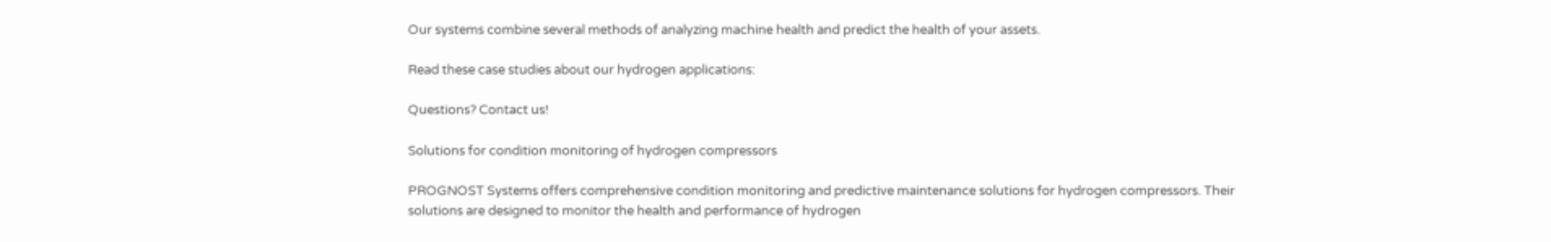Our systems combine several methods of analyzing machine health and predict the health of your assets.

Read these case studies about our hydrogen applications:

Questions? Contact us!

Solutions for condition monitoring of hydrogen compressors

PROGNOST Systems offers comprehensive condition monitoring and predictive maintenance solutions for hydrogen compressors. Their solutions are designed to monitor the health and performance of hydrogen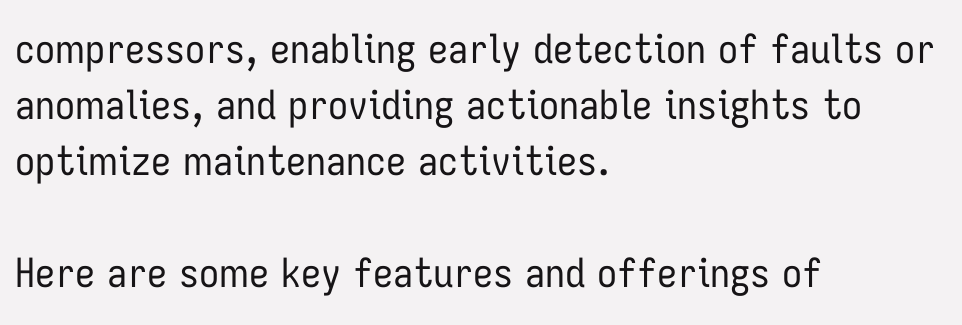compressors, enabling early detection of faults or anomalies, and providing actionable insights to optimize maintenance activities.

Here are some key features and offerings of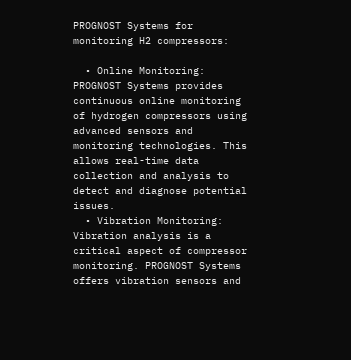PROGNOST Systems for monitoring H2 compressors:

  • Online Monitoring: PROGNOST Systems provides continuous online monitoring of hydrogen compressors using advanced sensors and monitoring technologies. This allows real-time data collection and analysis to detect and diagnose potential issues.
  • Vibration Monitoring: Vibration analysis is a critical aspect of compressor monitoring. PROGNOST Systems offers vibration sensors and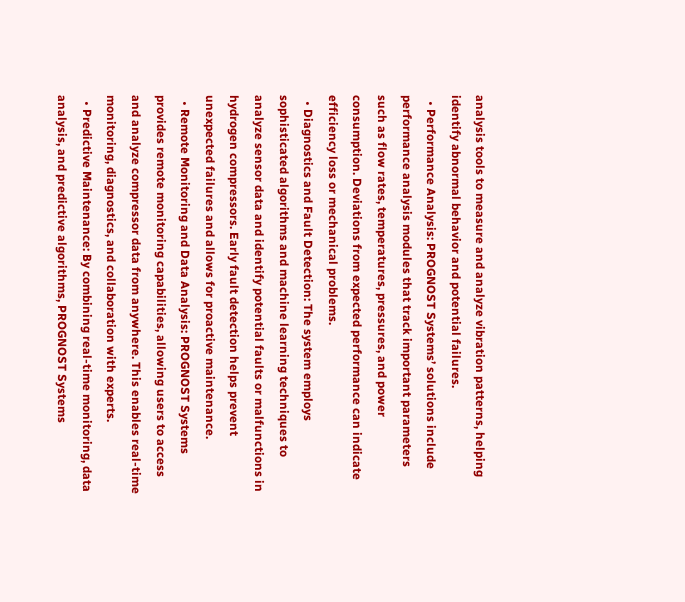analysis tools to measure and analyze vibration patterns, helping identify abnormal behavior and potential failures.
  • Performance Analysis: PROGNOST Systems’ solutions include performance analysis modules that track important parameters such as flow rates, temperatures, pressures, and power consumption. Deviations from expected performance can indicate efficiency loss or mechanical problems.
  • Diagnostics and Fault Detection: The system employs sophisticated algorithms and machine learning techniques to analyze sensor data and identify potential faults or malfunctions in hydrogen compressors. Early fault detection helps prevent unexpected failures and allows for proactive maintenance.
  • Remote Monitoring and Data Analysis: PROGNOST Systems provides remote monitoring capabilities, allowing users to access and analyze compressor data from anywhere. This enables real-time monitoring, diagnostics, and collaboration with experts.
  • Predictive Maintenance: By combining real-time monitoring, data analysis, and predictive algorithms, PROGNOST Systems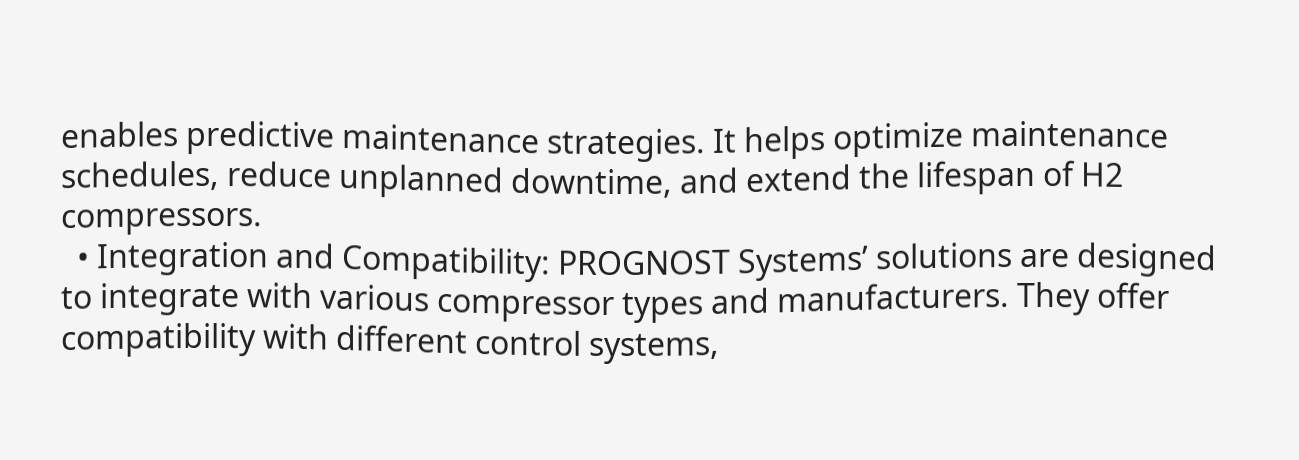enables predictive maintenance strategies. It helps optimize maintenance schedules, reduce unplanned downtime, and extend the lifespan of H2 compressors.
  • Integration and Compatibility: PROGNOST Systems’ solutions are designed to integrate with various compressor types and manufacturers. They offer compatibility with different control systems,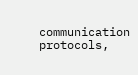communication protocols,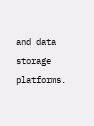and data storage platforms.